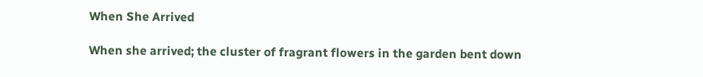When She Arrived

When she arrived; the cluster of fragrant flowers in the garden bent down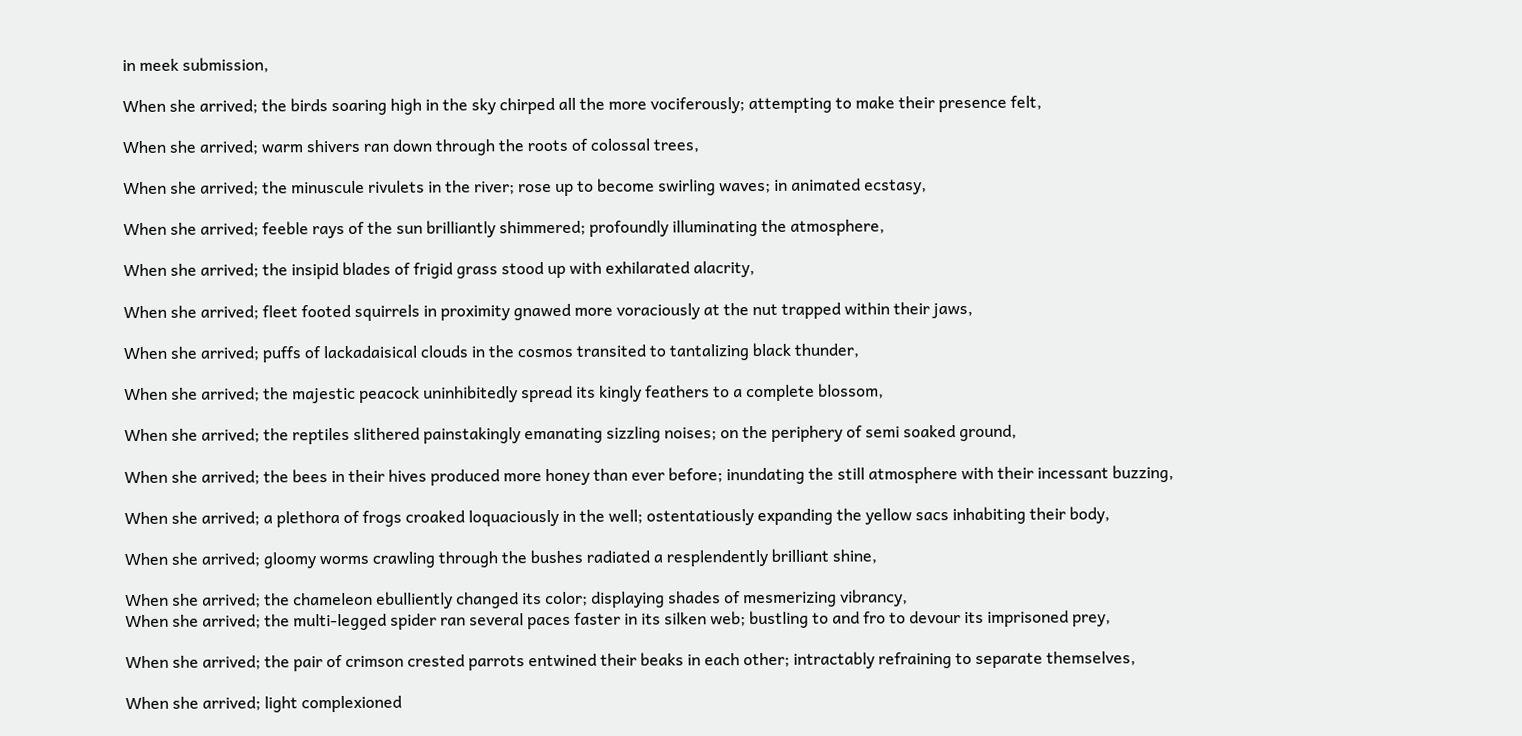in meek submission,

When she arrived; the birds soaring high in the sky chirped all the more vociferously; attempting to make their presence felt,

When she arrived; warm shivers ran down through the roots of colossal trees,

When she arrived; the minuscule rivulets in the river; rose up to become swirling waves; in animated ecstasy,

When she arrived; feeble rays of the sun brilliantly shimmered; profoundly illuminating the atmosphere,

When she arrived; the insipid blades of frigid grass stood up with exhilarated alacrity,

When she arrived; fleet footed squirrels in proximity gnawed more voraciously at the nut trapped within their jaws,

When she arrived; puffs of lackadaisical clouds in the cosmos transited to tantalizing black thunder,

When she arrived; the majestic peacock uninhibitedly spread its kingly feathers to a complete blossom,

When she arrived; the reptiles slithered painstakingly emanating sizzling noises; on the periphery of semi soaked ground,

When she arrived; the bees in their hives produced more honey than ever before; inundating the still atmosphere with their incessant buzzing,

When she arrived; a plethora of frogs croaked loquaciously in the well; ostentatiously expanding the yellow sacs inhabiting their body,

When she arrived; gloomy worms crawling through the bushes radiated a resplendently brilliant shine,

When she arrived; the chameleon ebulliently changed its color; displaying shades of mesmerizing vibrancy,
When she arrived; the multi-legged spider ran several paces faster in its silken web; bustling to and fro to devour its imprisoned prey,

When she arrived; the pair of crimson crested parrots entwined their beaks in each other; intractably refraining to separate themselves,

When she arrived; light complexioned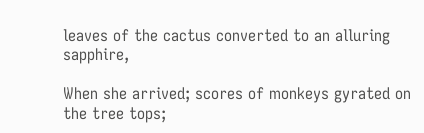leaves of the cactus converted to an alluring sapphire,

When she arrived; scores of monkeys gyrated on the tree tops;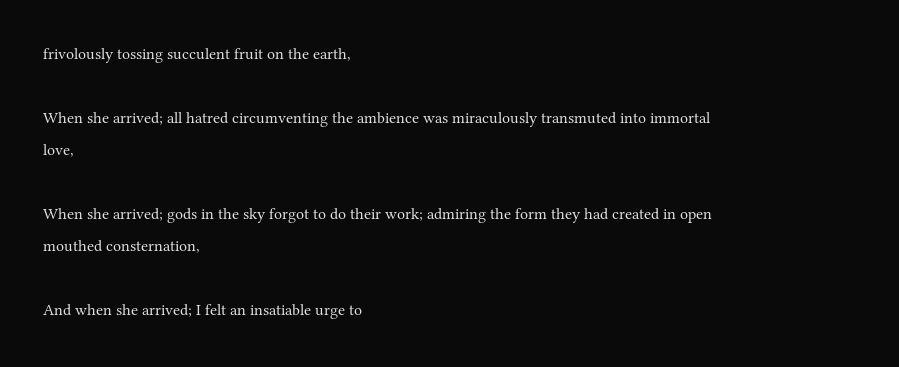frivolously tossing succulent fruit on the earth,

When she arrived; all hatred circumventing the ambience was miraculously transmuted into immortal love,

When she arrived; gods in the sky forgot to do their work; admiring the form they had created in open mouthed consternation,

And when she arrived; I felt an insatiable urge to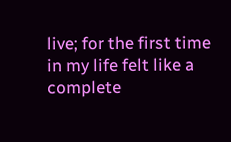live; for the first time in my life felt like a complete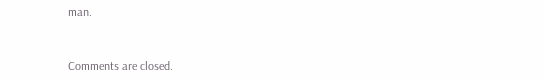man.


Comments are closed.